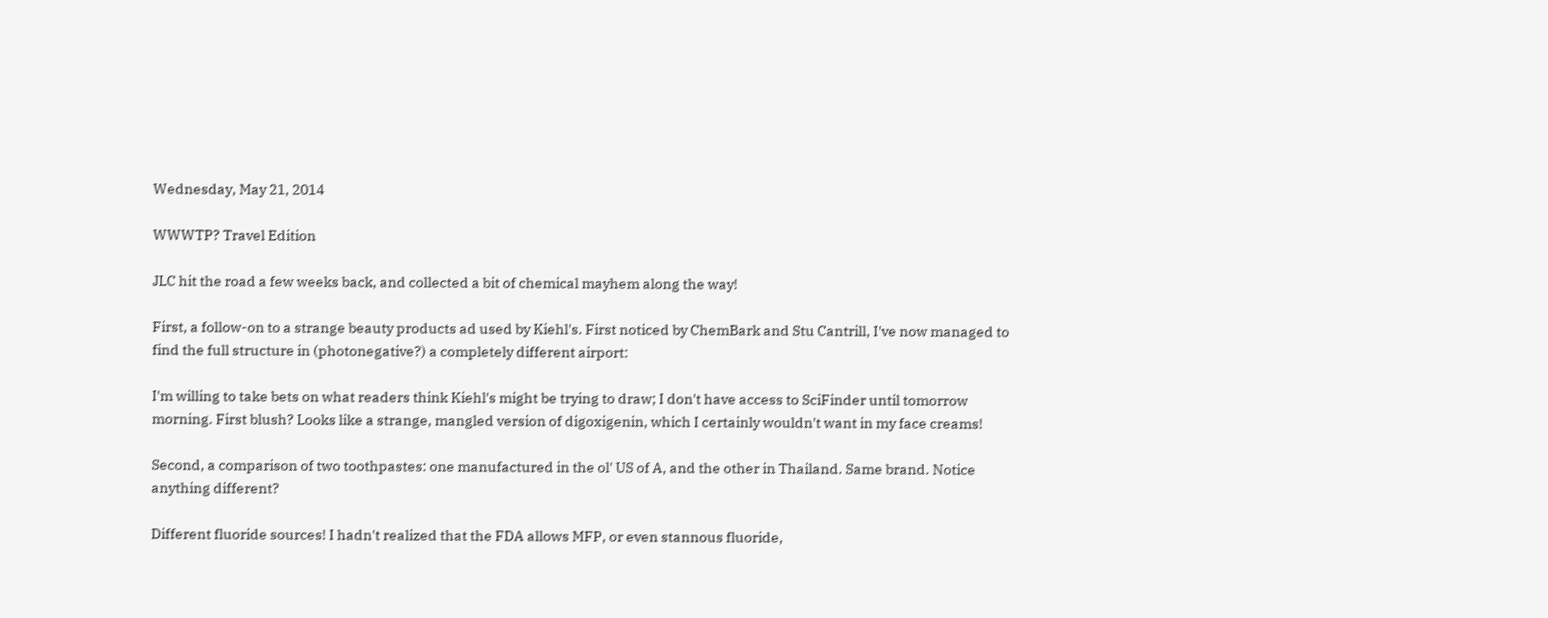Wednesday, May 21, 2014

WWWTP? Travel Edition

JLC hit the road a few weeks back, and collected a bit of chemical mayhem along the way!

First, a follow-on to a strange beauty products ad used by Kiehl's. First noticed by ChemBark and Stu Cantrill, I've now managed to find the full structure in (photonegative?) a completely different airport:

I'm willing to take bets on what readers think Kiehl's might be trying to draw; I don't have access to SciFinder until tomorrow morning. First blush? Looks like a strange, mangled version of digoxigenin, which I certainly wouldn't want in my face creams!

Second, a comparison of two toothpastes: one manufactured in the ol' US of A, and the other in Thailand. Same brand. Notice anything different?

Different fluoride sources! I hadn't realized that the FDA allows MFP, or even stannous fluoride,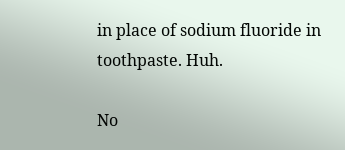in place of sodium fluoride in toothpaste. Huh.

No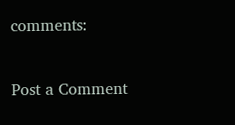comments:

Post a Comment